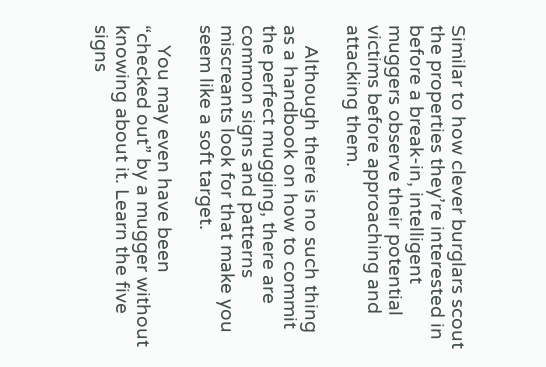Similar to how clever burglars scout the properties they’re interested in before a break-in, intelligent muggers observe their potential victims before approaching and attacking them.

    Although there is no such thing as a handbook on how to commit the perfect mugging, there are common signs and patterns miscreants look for that make you seem like a soft target.

    You may even have been “checked out” by a mugger without knowing about it. Learn the five signs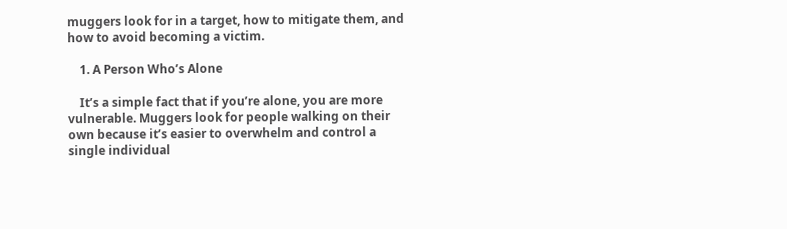muggers look for in a target, how to mitigate them, and how to avoid becoming a victim.

    1. A Person Who’s Alone

    It’s a simple fact that if you’re alone, you are more vulnerable. Muggers look for people walking on their own because it’s easier to overwhelm and control a single individual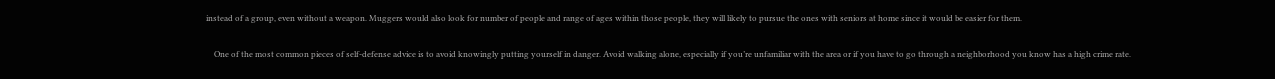instead of a group, even without a weapon. Muggers would also look for number of people and range of ages within those people, they will likely to pursue the ones with seniors at home since it would be easier for them.

    One of the most common pieces of self-defense advice is to avoid knowingly putting yourself in danger. Avoid walking alone, especially if you’re unfamiliar with the area or if you have to go through a neighborhood you know has a high crime rate.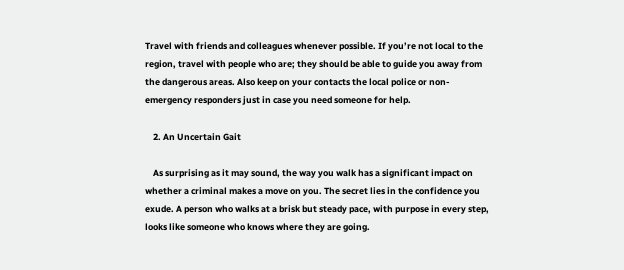Travel with friends and colleagues whenever possible. If you’re not local to the region, travel with people who are; they should be able to guide you away from the dangerous areas. Also keep on your contacts the local police or non-emergency responders just in case you need someone for help.

    2. An Uncertain Gait

    As surprising as it may sound, the way you walk has a significant impact on whether a criminal makes a move on you. The secret lies in the confidence you exude. A person who walks at a brisk but steady pace, with purpose in every step, looks like someone who knows where they are going.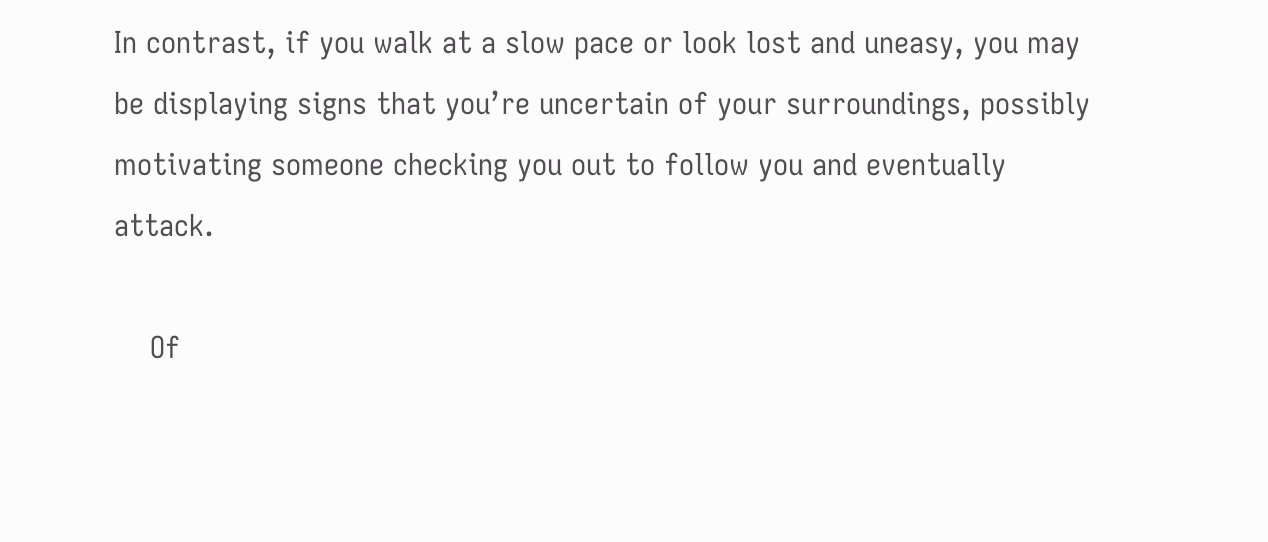In contrast, if you walk at a slow pace or look lost and uneasy, you may be displaying signs that you’re uncertain of your surroundings, possibly motivating someone checking you out to follow you and eventually attack.

    Of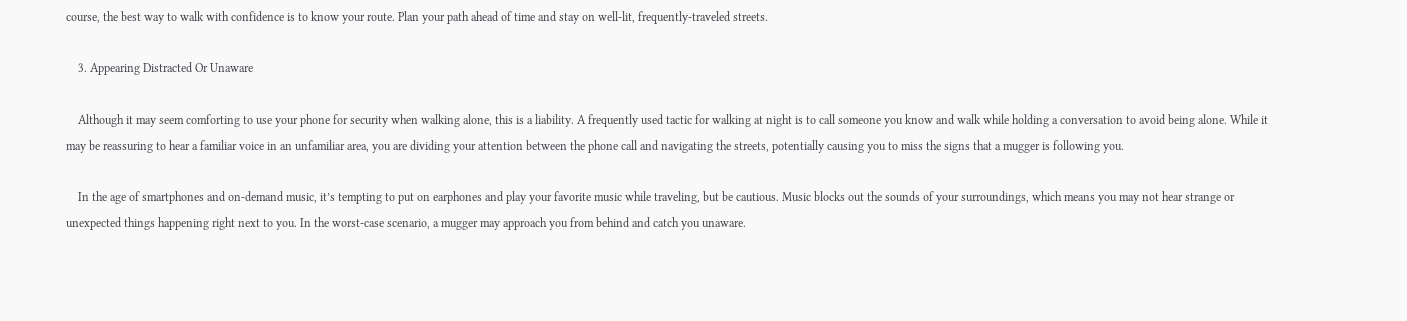course, the best way to walk with confidence is to know your route. Plan your path ahead of time and stay on well-lit, frequently-traveled streets.

    3. Appearing Distracted Or Unaware

    Although it may seem comforting to use your phone for security when walking alone, this is a liability. A frequently used tactic for walking at night is to call someone you know and walk while holding a conversation to avoid being alone. While it may be reassuring to hear a familiar voice in an unfamiliar area, you are dividing your attention between the phone call and navigating the streets, potentially causing you to miss the signs that a mugger is following you.

    In the age of smartphones and on-demand music, it’s tempting to put on earphones and play your favorite music while traveling, but be cautious. Music blocks out the sounds of your surroundings, which means you may not hear strange or unexpected things happening right next to you. In the worst-case scenario, a mugger may approach you from behind and catch you unaware.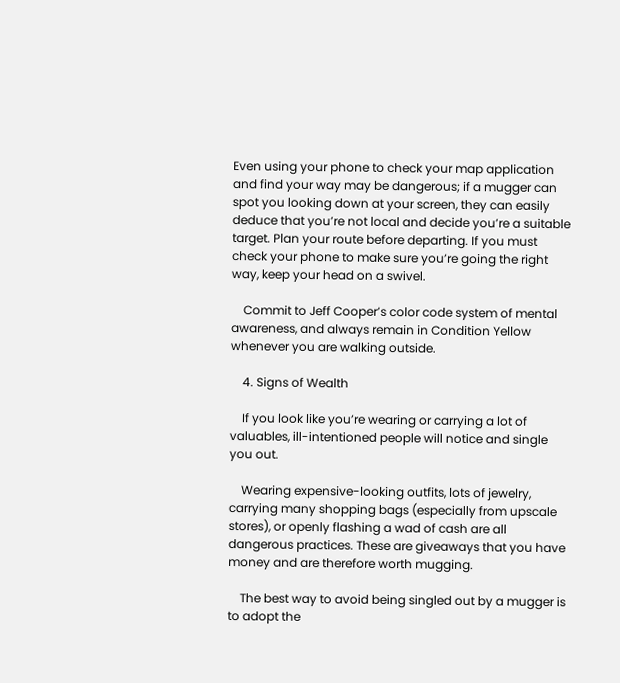Even using your phone to check your map application and find your way may be dangerous; if a mugger can spot you looking down at your screen, they can easily deduce that you’re not local and decide you’re a suitable target. Plan your route before departing. If you must check your phone to make sure you’re going the right way, keep your head on a swivel.

    Commit to Jeff Cooper’s color code system of mental awareness, and always remain in Condition Yellow whenever you are walking outside.

    4. Signs of Wealth

    If you look like you’re wearing or carrying a lot of valuables, ill-intentioned people will notice and single you out.

    Wearing expensive-looking outfits, lots of jewelry, carrying many shopping bags (especially from upscale stores), or openly flashing a wad of cash are all dangerous practices. These are giveaways that you have money and are therefore worth mugging.

    The best way to avoid being singled out by a mugger is to adopt the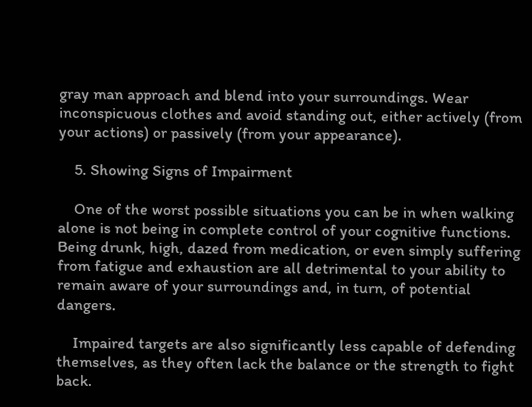gray man approach and blend into your surroundings. Wear inconspicuous clothes and avoid standing out, either actively (from your actions) or passively (from your appearance).

    5. Showing Signs of Impairment

    One of the worst possible situations you can be in when walking alone is not being in complete control of your cognitive functions. Being drunk, high, dazed from medication, or even simply suffering from fatigue and exhaustion are all detrimental to your ability to remain aware of your surroundings and, in turn, of potential dangers.

    Impaired targets are also significantly less capable of defending themselves, as they often lack the balance or the strength to fight back.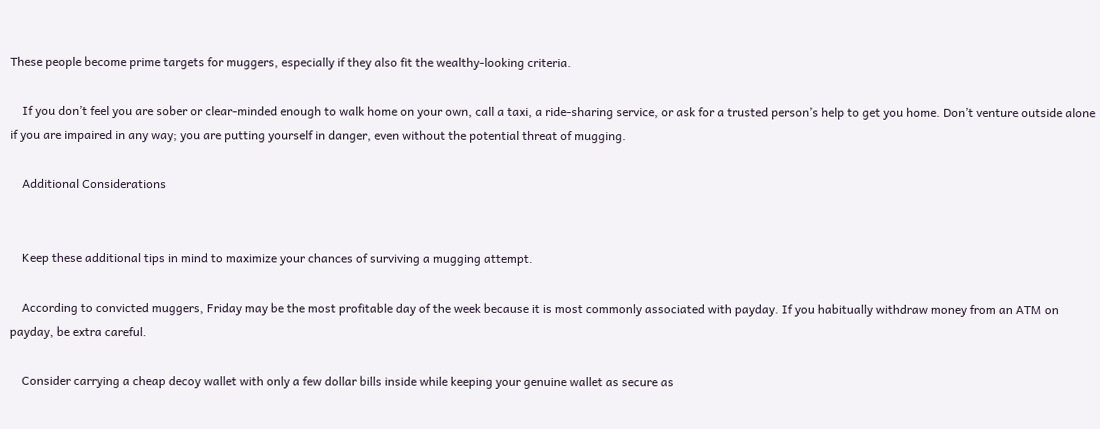These people become prime targets for muggers, especially if they also fit the wealthy-looking criteria.

    If you don’t feel you are sober or clear-minded enough to walk home on your own, call a taxi, a ride-sharing service, or ask for a trusted person’s help to get you home. Don’t venture outside alone if you are impaired in any way; you are putting yourself in danger, even without the potential threat of mugging.

    Additional Considerations


    Keep these additional tips in mind to maximize your chances of surviving a mugging attempt.

    According to convicted muggers, Friday may be the most profitable day of the week because it is most commonly associated with payday. If you habitually withdraw money from an ATM on payday, be extra careful.

    Consider carrying a cheap decoy wallet with only a few dollar bills inside while keeping your genuine wallet as secure as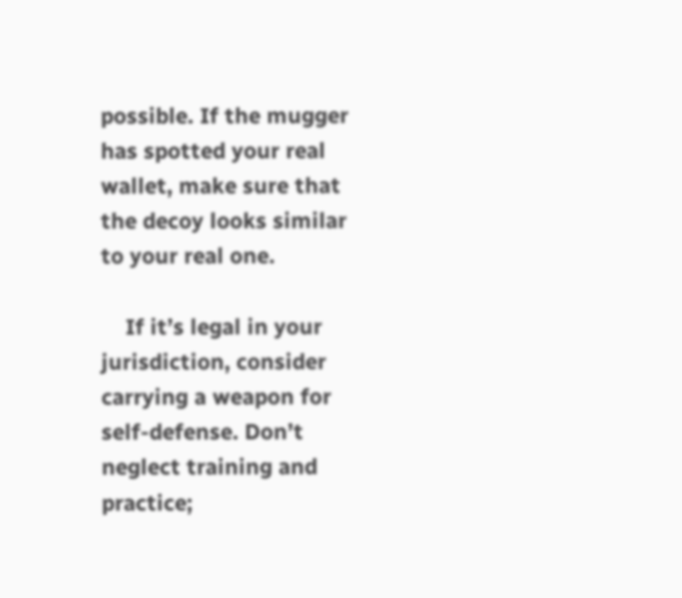possible. If the mugger has spotted your real wallet, make sure that the decoy looks similar to your real one.

    If it’s legal in your jurisdiction, consider carrying a weapon for self-defense. Don’t neglect training and practice;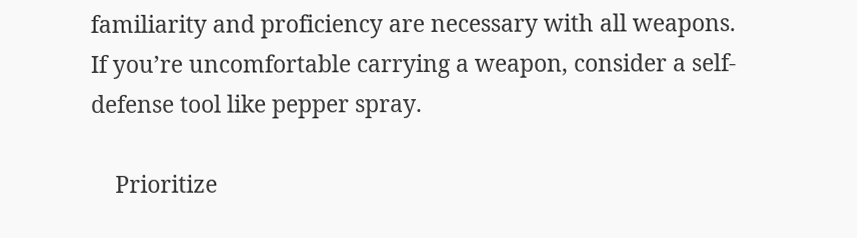familiarity and proficiency are necessary with all weapons. If you’re uncomfortable carrying a weapon, consider a self-defense tool like pepper spray.

    Prioritize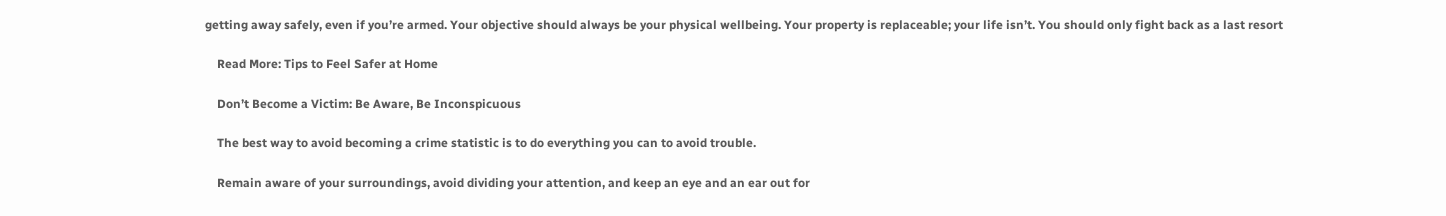getting away safely, even if you’re armed. Your objective should always be your physical wellbeing. Your property is replaceable; your life isn’t. You should only fight back as a last resort

    Read More: Tips to Feel Safer at Home

    Don’t Become a Victim: Be Aware, Be Inconspicuous

    The best way to avoid becoming a crime statistic is to do everything you can to avoid trouble.

    Remain aware of your surroundings, avoid dividing your attention, and keep an eye and an ear out for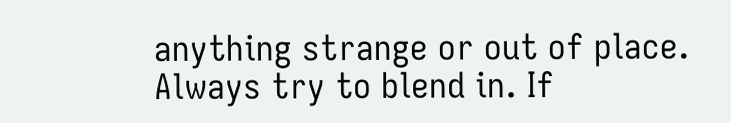anything strange or out of place. Always try to blend in. If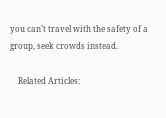you can’t travel with the safety of a group, seek crowds instead.

    Related Articles: